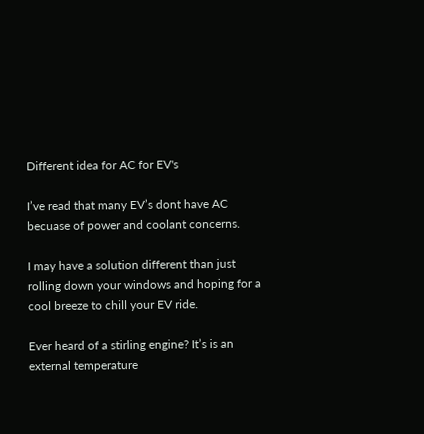Different idea for AC for EV's

I’ve read that many EV’s dont have AC becuase of power and coolant concerns.

I may have a solution different than just rolling down your windows and hoping for a cool breeze to chill your EV ride.

Ever heard of a stirling engine? It’s is an external temperature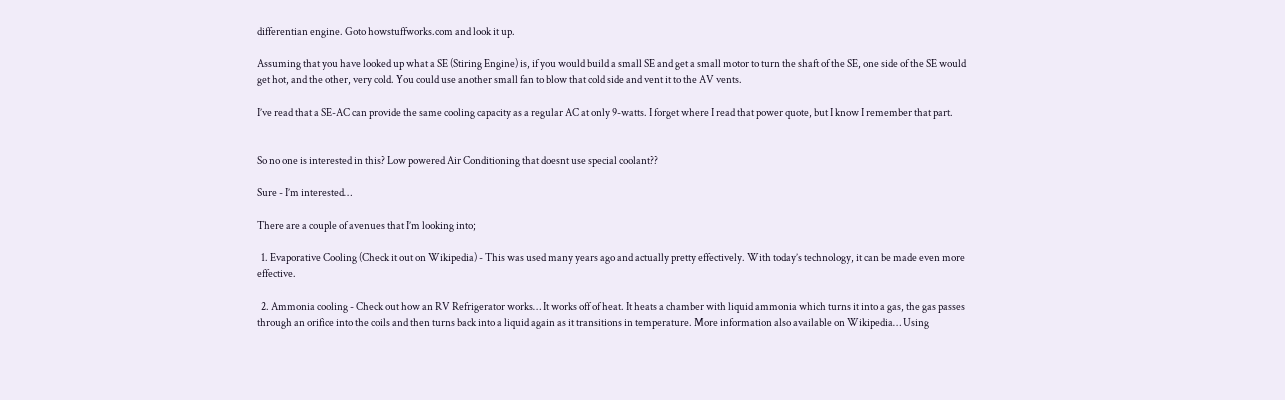differentian engine. Goto howstuffworks.com and look it up.

Assuming that you have looked up what a SE (Stiring Engine) is, if you would build a small SE and get a small motor to turn the shaft of the SE, one side of the SE would get hot, and the other, very cold. You could use another small fan to blow that cold side and vent it to the AV vents.

I’ve read that a SE-AC can provide the same cooling capacity as a regular AC at only 9-watts. I forget where I read that power quote, but I know I remember that part.


So no one is interested in this? Low powered Air Conditioning that doesnt use special coolant??

Sure - I’m interested…

There are a couple of avenues that I’m looking into;

  1. Evaporative Cooling (Check it out on Wikipedia) - This was used many years ago and actually pretty effectively. With today’s technology, it can be made even more effective.

  2. Ammonia cooling - Check out how an RV Refrigerator works… It works off of heat. It heats a chamber with liquid ammonia which turns it into a gas, the gas passes through an orifice into the coils and then turns back into a liquid again as it transitions in temperature. More information also available on Wikipedia… Using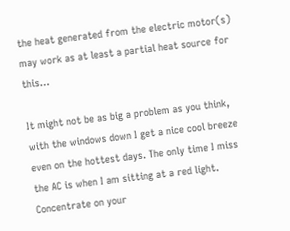the heat generated from the electric motor(s) may work as at least a partial heat source for this…

It might not be as big a problem as you think, with the windows down I get a nice cool breeze even on the hottest days. The only time I miss the AC is when I am sitting at a red light. Concentrate on your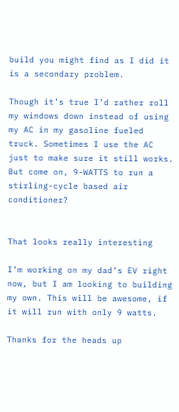build you might find as I did it is a secondary problem.

Though it’s true I’d rather roll my windows down instead of using my AC in my gasoline fueled truck. Sometimes I use the AC just to make sure it still works. But come on, 9-WATTS to run a stirling-cycle based air conditioner?


That looks really interesting

I’m working on my dad’s EV right now, but I am looking to building my own. This will be awesome, if it will run with only 9 watts.

Thanks for the heads up